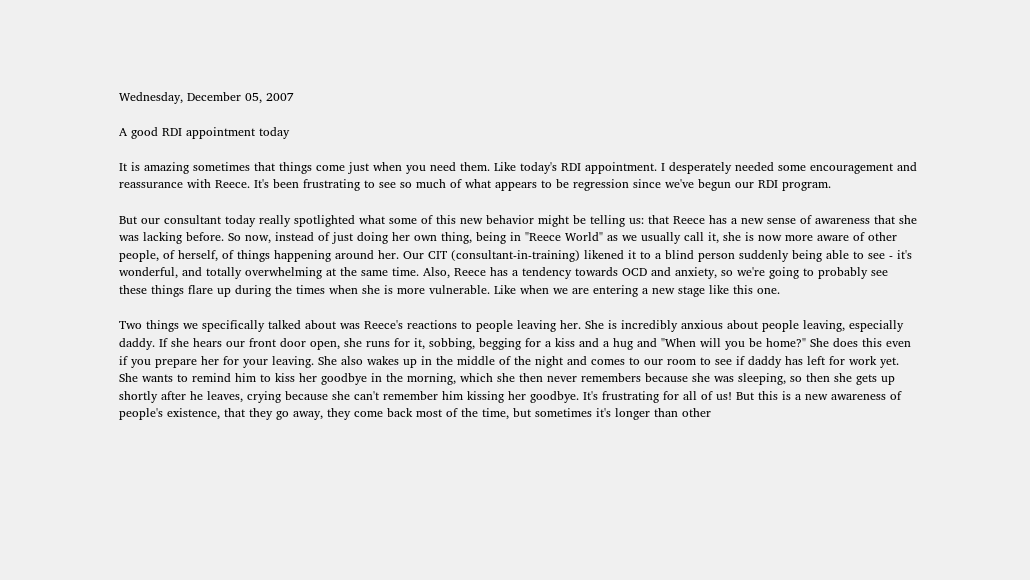Wednesday, December 05, 2007

A good RDI appointment today

It is amazing sometimes that things come just when you need them. Like today's RDI appointment. I desperately needed some encouragement and reassurance with Reece. It's been frustrating to see so much of what appears to be regression since we've begun our RDI program.

But our consultant today really spotlighted what some of this new behavior might be telling us: that Reece has a new sense of awareness that she was lacking before. So now, instead of just doing her own thing, being in "Reece World" as we usually call it, she is now more aware of other people, of herself, of things happening around her. Our CIT (consultant-in-training) likened it to a blind person suddenly being able to see - it's wonderful, and totally overwhelming at the same time. Also, Reece has a tendency towards OCD and anxiety, so we're going to probably see these things flare up during the times when she is more vulnerable. Like when we are entering a new stage like this one.

Two things we specifically talked about was Reece's reactions to people leaving her. She is incredibly anxious about people leaving, especially daddy. If she hears our front door open, she runs for it, sobbing, begging for a kiss and a hug and "When will you be home?" She does this even if you prepare her for your leaving. She also wakes up in the middle of the night and comes to our room to see if daddy has left for work yet. She wants to remind him to kiss her goodbye in the morning, which she then never remembers because she was sleeping, so then she gets up shortly after he leaves, crying because she can't remember him kissing her goodbye. It's frustrating for all of us! But this is a new awareness of people's existence, that they go away, they come back most of the time, but sometimes it's longer than other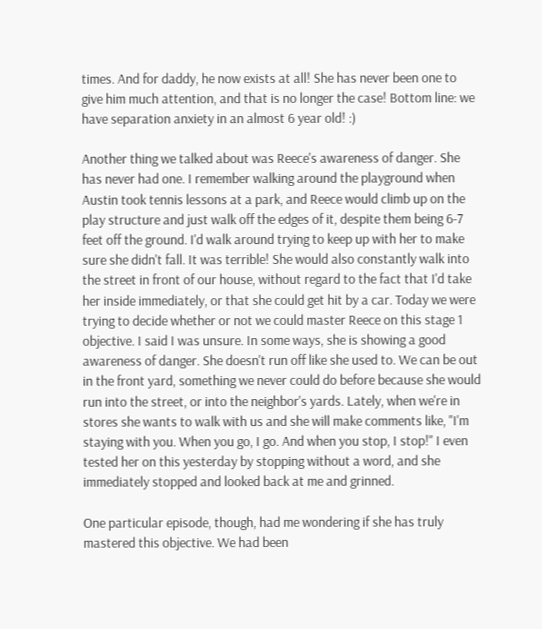times. And for daddy, he now exists at all! She has never been one to give him much attention, and that is no longer the case! Bottom line: we have separation anxiety in an almost 6 year old! :)

Another thing we talked about was Reece's awareness of danger. She has never had one. I remember walking around the playground when Austin took tennis lessons at a park, and Reece would climb up on the play structure and just walk off the edges of it, despite them being 6-7 feet off the ground. I'd walk around trying to keep up with her to make sure she didn't fall. It was terrible! She would also constantly walk into the street in front of our house, without regard to the fact that I'd take her inside immediately, or that she could get hit by a car. Today we were trying to decide whether or not we could master Reece on this stage 1 objective. I said I was unsure. In some ways, she is showing a good awareness of danger. She doesn't run off like she used to. We can be out in the front yard, something we never could do before because she would run into the street, or into the neighbor's yards. Lately, when we're in stores she wants to walk with us and she will make comments like, "I'm staying with you. When you go, I go. And when you stop, I stop!" I even tested her on this yesterday by stopping without a word, and she immediately stopped and looked back at me and grinned.

One particular episode, though, had me wondering if she has truly mastered this objective. We had been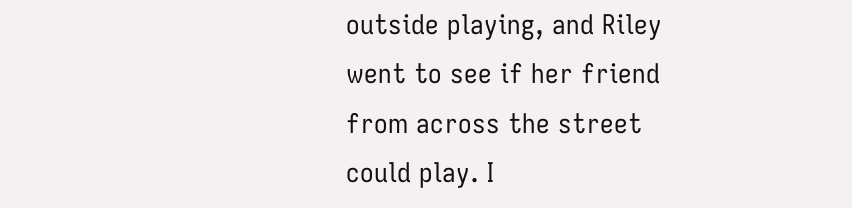outside playing, and Riley went to see if her friend from across the street could play. I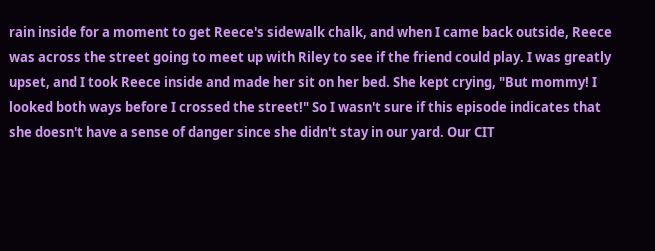rain inside for a moment to get Reece's sidewalk chalk, and when I came back outside, Reece was across the street going to meet up with Riley to see if the friend could play. I was greatly upset, and I took Reece inside and made her sit on her bed. She kept crying, "But mommy! I looked both ways before I crossed the street!" So I wasn't sure if this episode indicates that she doesn't have a sense of danger since she didn't stay in our yard. Our CIT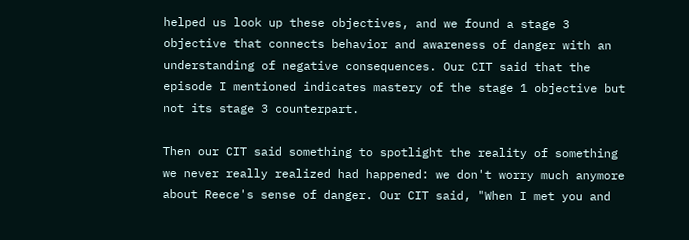helped us look up these objectives, and we found a stage 3 objective that connects behavior and awareness of danger with an understanding of negative consequences. Our CIT said that the episode I mentioned indicates mastery of the stage 1 objective but not its stage 3 counterpart.

Then our CIT said something to spotlight the reality of something we never really realized had happened: we don't worry much anymore about Reece's sense of danger. Our CIT said, "When I met you and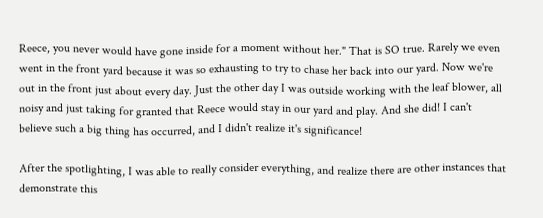Reece, you never would have gone inside for a moment without her." That is SO true. Rarely we even went in the front yard because it was so exhausting to try to chase her back into our yard. Now we're out in the front just about every day. Just the other day I was outside working with the leaf blower, all noisy and just taking for granted that Reece would stay in our yard and play. And she did! I can't believe such a big thing has occurred, and I didn't realize it's significance!

After the spotlighting, I was able to really consider everything, and realize there are other instances that demonstrate this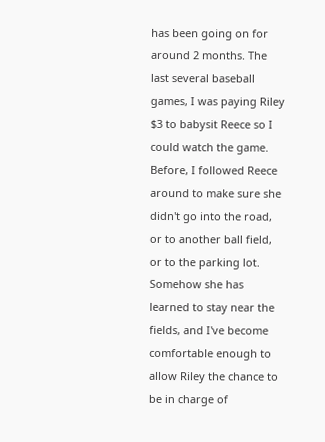has been going on for around 2 months. The last several baseball games, I was paying Riley $3 to babysit Reece so I could watch the game. Before, I followed Reece around to make sure she didn't go into the road, or to another ball field, or to the parking lot. Somehow she has learned to stay near the fields, and I've become comfortable enough to allow Riley the chance to be in charge of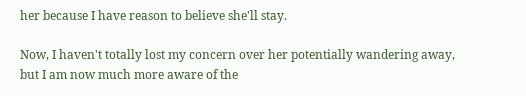her because I have reason to believe she'll stay.

Now, I haven't totally lost my concern over her potentially wandering away, but I am now much more aware of the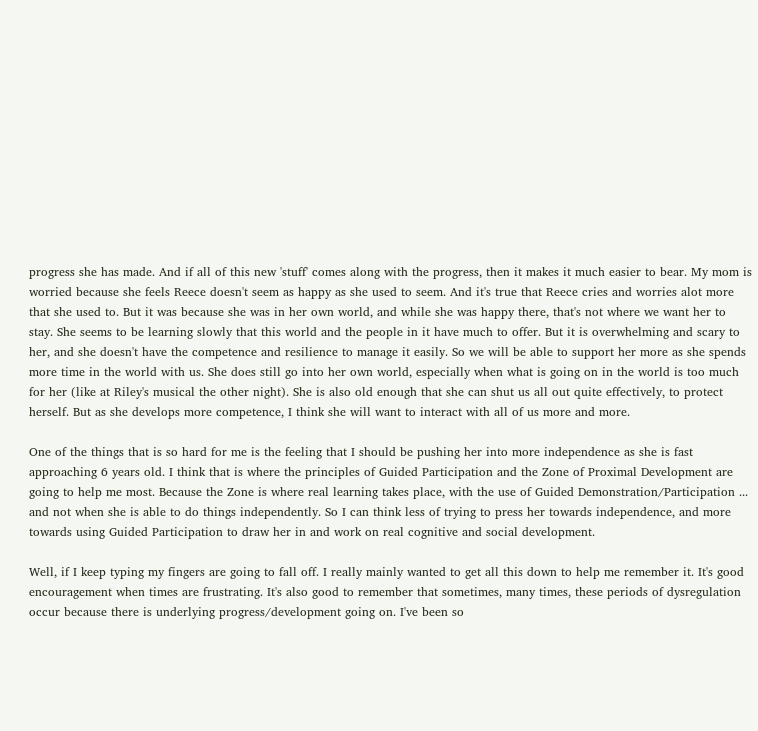progress she has made. And if all of this new 'stuff' comes along with the progress, then it makes it much easier to bear. My mom is worried because she feels Reece doesn't seem as happy as she used to seem. And it's true that Reece cries and worries alot more that she used to. But it was because she was in her own world, and while she was happy there, that's not where we want her to stay. She seems to be learning slowly that this world and the people in it have much to offer. But it is overwhelming and scary to her, and she doesn't have the competence and resilience to manage it easily. So we will be able to support her more as she spends more time in the world with us. She does still go into her own world, especially when what is going on in the world is too much for her (like at Riley's musical the other night). She is also old enough that she can shut us all out quite effectively, to protect herself. But as she develops more competence, I think she will want to interact with all of us more and more.

One of the things that is so hard for me is the feeling that I should be pushing her into more independence as she is fast approaching 6 years old. I think that is where the principles of Guided Participation and the Zone of Proximal Development are going to help me most. Because the Zone is where real learning takes place, with the use of Guided Demonstration/Participation ... and not when she is able to do things independently. So I can think less of trying to press her towards independence, and more towards using Guided Participation to draw her in and work on real cognitive and social development.

Well, if I keep typing my fingers are going to fall off. I really mainly wanted to get all this down to help me remember it. It's good encouragement when times are frustrating. It's also good to remember that sometimes, many times, these periods of dysregulation occur because there is underlying progress/development going on. I've been so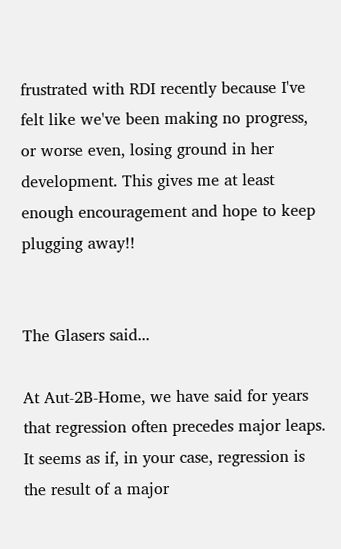frustrated with RDI recently because I've felt like we've been making no progress, or worse even, losing ground in her development. This gives me at least enough encouragement and hope to keep plugging away!!


The Glasers said...

At Aut-2B-Home, we have said for years that regression often precedes major leaps. It seems as if, in your case, regression is the result of a major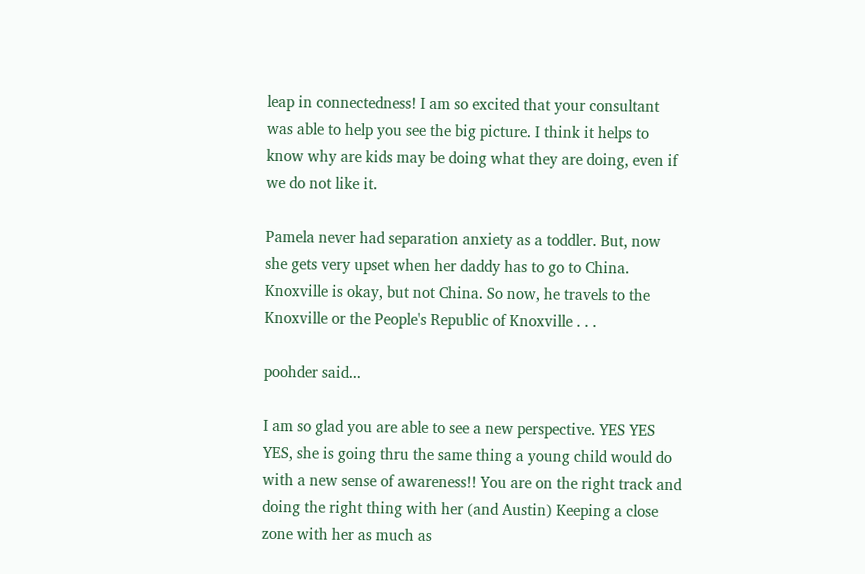leap in connectedness! I am so excited that your consultant was able to help you see the big picture. I think it helps to know why are kids may be doing what they are doing, even if we do not like it.

Pamela never had separation anxiety as a toddler. But, now she gets very upset when her daddy has to go to China. Knoxville is okay, but not China. So now, he travels to the Knoxville or the People's Republic of Knoxville . . .

poohder said...

I am so glad you are able to see a new perspective. YES YES YES, she is going thru the same thing a young child would do with a new sense of awareness!! You are on the right track and doing the right thing with her (and Austin) Keeping a close zone with her as much as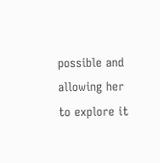possible and allowing her to explore it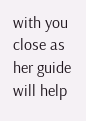with you close as her guide will help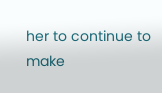her to continue to make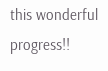this wonderful progress!!